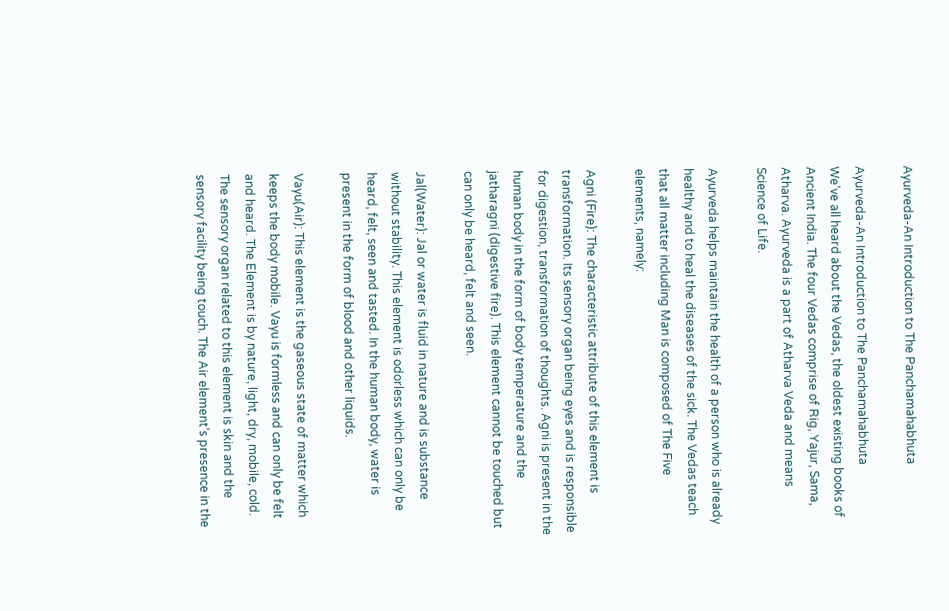Ayurveda-An Introduction to The Panchamahabhuta

Ayurveda-An Introduction to The Panchamahabhuta
We’ve all heard about the Vedas, the oldest existing books of Ancient India. The four Vedas comprise of Rig, Yajur, Sama, Atharva. Ayurveda is a part of Atharva Veda and means Science of Life.

Ayurveda helps maintain the health of a person who is already healthy and to heal the diseases of the sick. The Vedas teach that all matter including Man is composed of The Five elements, namely:

Agni (Fire): The characteristic attribute of this element is transformation. Its sensory organ being eyes and is responsible for digestion, transformation of thoughts. Agni is present in the human body in the form of body temperature and the jatharagni (digestive fire). This element cannot be touched but can only be heard, felt and seen.

Jal(Water): Jal or water is fluid in nature and is substance without stability. This element is odorless which can only be heard, felt, seen and tasted. In the human body, water is present in the form of blood and other liquids.

Vayu(Air): This element is the gaseous state of matter which keeps the body mobile. Vayu is formless and can only be felt and heard. The Element is by nature, light, dry, mobile, cold. The sensory organ related to this element is skin and the sensory facility being touch. The Air element’s presence in the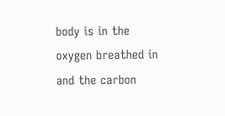body is in the oxygen breathed in and the carbon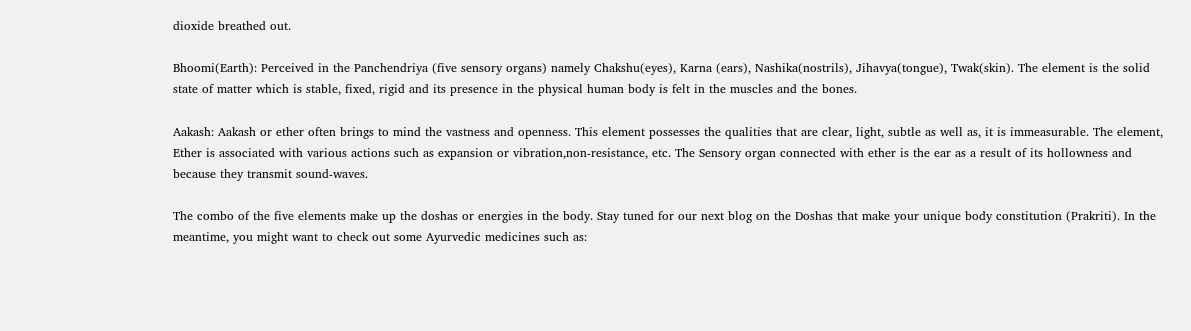dioxide breathed out.

Bhoomi(Earth): Perceived in the Panchendriya (five sensory organs) namely Chakshu(eyes), Karna (ears), Nashika(nostrils), Jihavya(tongue), Twak(skin). The element is the solid state of matter which is stable, fixed, rigid and its presence in the physical human body is felt in the muscles and the bones.

Aakash: Aakash or ether often brings to mind the vastness and openness. This element possesses the qualities that are clear, light, subtle as well as, it is immeasurable. The element, Ether is associated with various actions such as expansion or vibration,non-resistance, etc. The Sensory organ connected with ether is the ear as a result of its hollowness and because they transmit sound-waves.

The combo of the five elements make up the doshas or energies in the body. Stay tuned for our next blog on the Doshas that make your unique body constitution (Prakriti). In the meantime, you might want to check out some Ayurvedic medicines such as: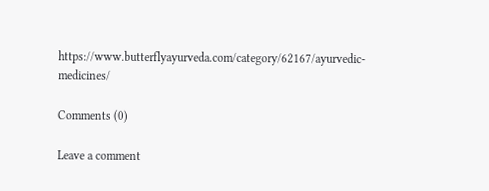https://www.butterflyayurveda.com/category/62167/ayurvedic-medicines/

Comments (0)

Leave a comment